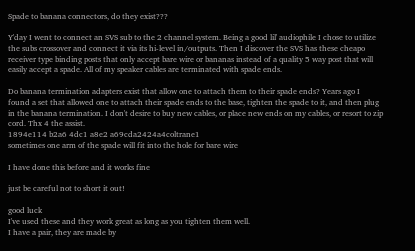Spade to banana connectors, do they exist???

Y'day I went to connect an SVS sub to the 2 channel system. Being a good lil' audiophile I chose to utilize the subs crossover and connect it via its hi-level in/outputs. Then I discover the SVS has these cheapo receiver type binding posts that only accept bare wire or bananas instead of a quality 5 way post that will easily accept a spade. All of my speaker cables are terminated with spade ends.

Do banana termination adapters exist that allow one to attach them to their spade ends? Years ago I found a set that allowed one to attach their spade ends to the base, tighten the spade to it, and then plug in the banana termination. I don't desire to buy new cables, or place new ends on my cables, or resort to zip cord. Thx 4 the assist.
1894e114 b2a6 4dc1 a8e2 a69cda2424a4coltrane1
sometimes one arm of the spade will fit into the hole for bare wire

I have done this before and it works fine

just be careful not to short it out!

good luck
I've used these and they work great as long as you tighten them well.
I have a pair, they are made by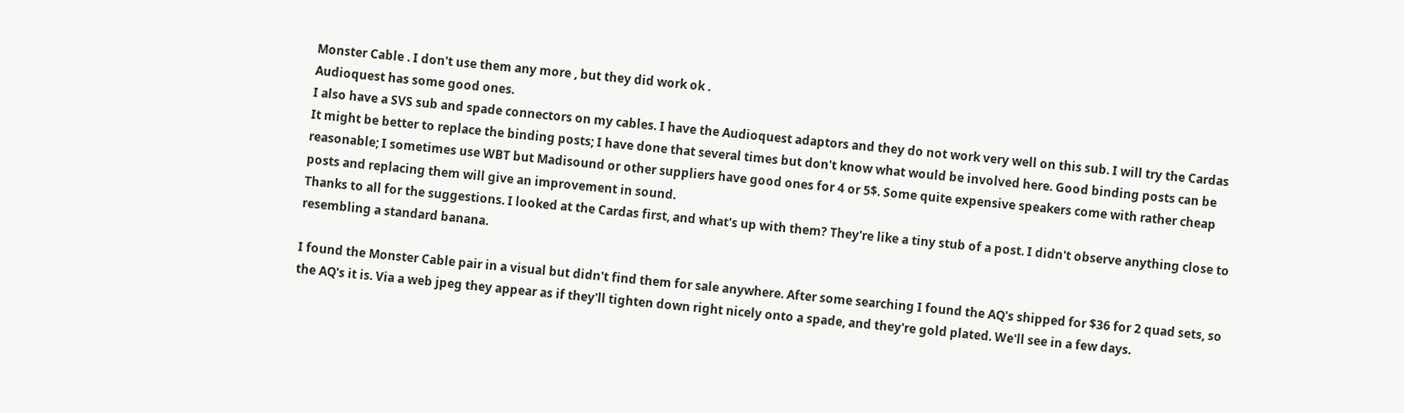Monster Cable . I don't use them any more , but they did work ok .
Audioquest has some good ones.
I also have a SVS sub and spade connectors on my cables. I have the Audioquest adaptors and they do not work very well on this sub. I will try the Cardas
It might be better to replace the binding posts; I have done that several times but don't know what would be involved here. Good binding posts can be reasonable; I sometimes use WBT but Madisound or other suppliers have good ones for 4 or 5$. Some quite expensive speakers come with rather cheap posts and replacing them will give an improvement in sound.
Thanks to all for the suggestions. I looked at the Cardas first, and what's up with them? They're like a tiny stub of a post. I didn't observe anything close to resembling a standard banana.

I found the Monster Cable pair in a visual but didn't find them for sale anywhere. After some searching I found the AQ's shipped for $36 for 2 quad sets, so the AQ's it is. Via a web jpeg they appear as if they'll tighten down right nicely onto a spade, and they're gold plated. We'll see in a few days.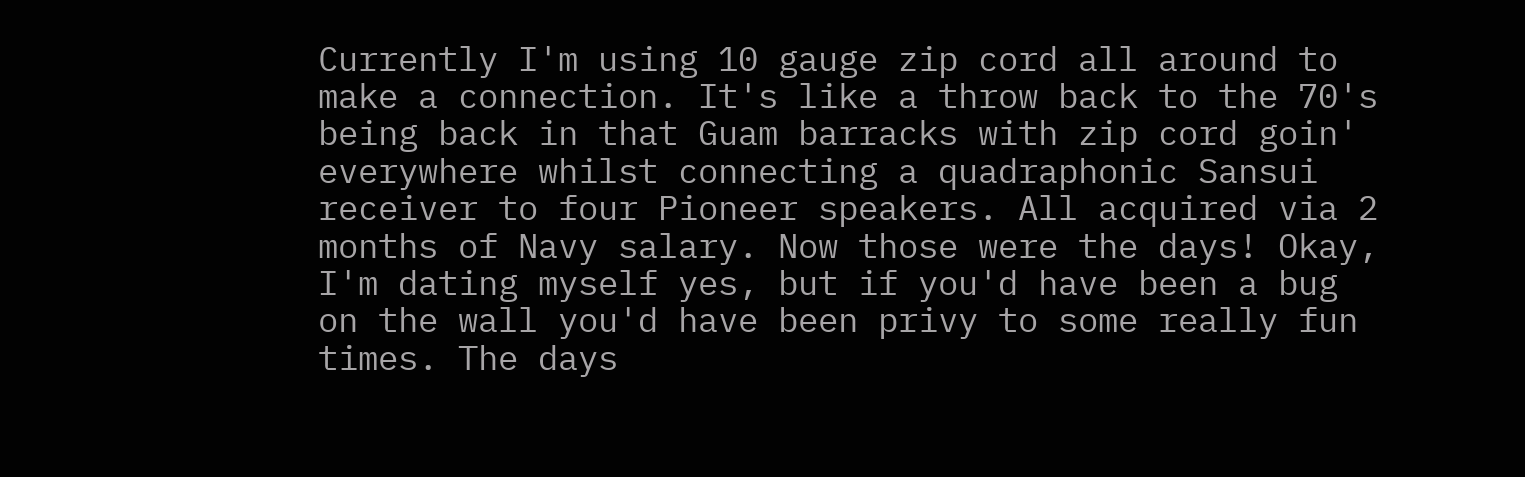Currently I'm using 10 gauge zip cord all around to make a connection. It's like a throw back to the 70's being back in that Guam barracks with zip cord goin' everywhere whilst connecting a quadraphonic Sansui receiver to four Pioneer speakers. All acquired via 2 months of Navy salary. Now those were the days! Okay, I'm dating myself yes, but if you'd have been a bug on the wall you'd have been privy to some really fun times. The days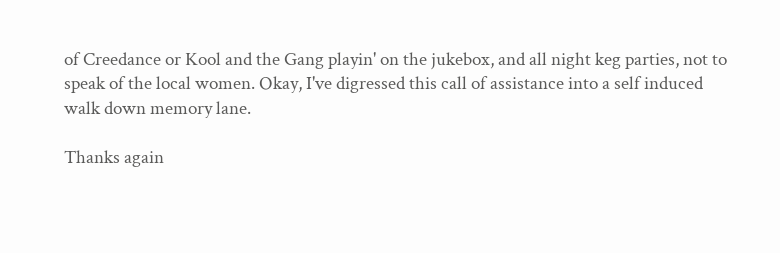of Creedance or Kool and the Gang playin' on the jukebox, and all night keg parties, not to speak of the local women. Okay, I've digressed this call of assistance into a self induced walk down memory lane.

Thanks again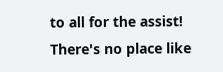to all for the assist! There's no place like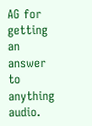AG for getting an answer to anything audio.